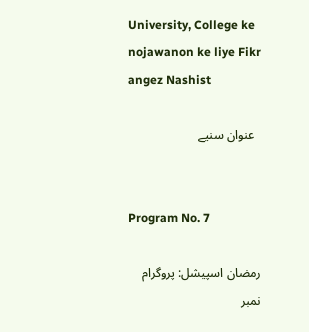University, College ke nojawanon ke liye Fikr angez Nashist

  عنوان سنیے


Program No. 7

رمضان اسپیشل: پروگرام نمبر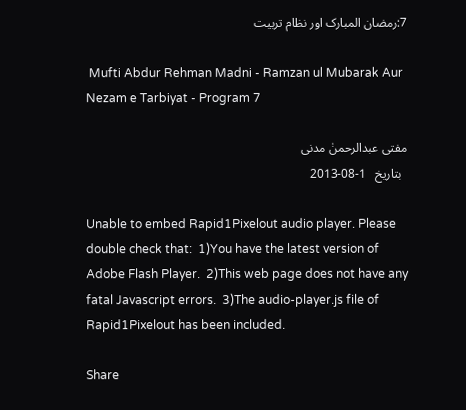7:رمضان المبارک اور نظام تربیت

 Mufti Abdur Rehman Madni - Ramzan ul Mubarak Aur Nezam e Tarbiyat - Program 7

مفتی عبدالرحمنٰ مدنی
  بتاریخ   1-08-2013

Unable to embed Rapid1Pixelout audio player. Please double check that:  1)You have the latest version of Adobe Flash Player.  2)This web page does not have any fatal Javascript errors.  3)The audio-player.js file of Rapid1Pixelout has been included.

Share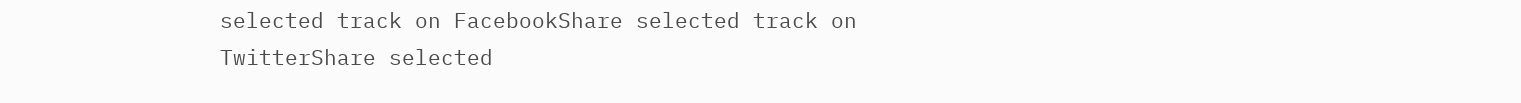selected track on FacebookShare selected track on TwitterShare selected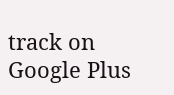track on Google Plus